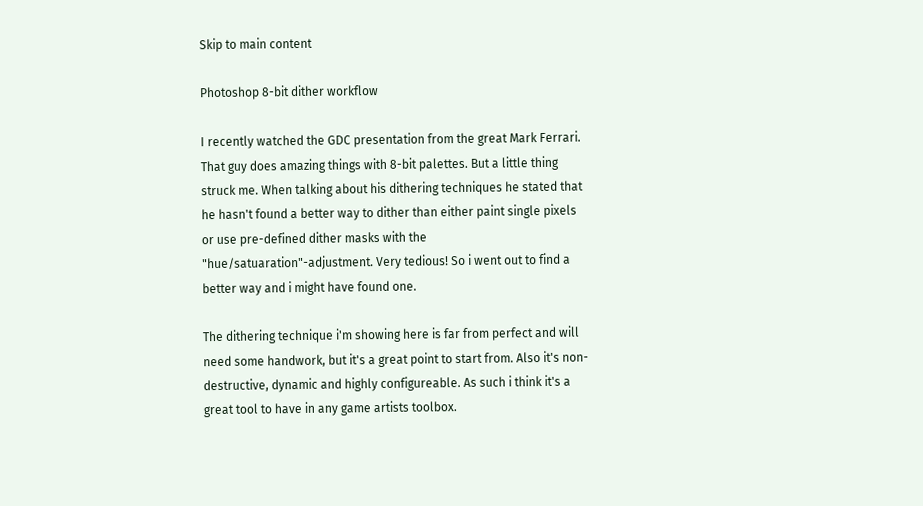Skip to main content

Photoshop 8-bit dither workflow

I recently watched the GDC presentation from the great Mark Ferrari. That guy does amazing things with 8-bit palettes. But a little thing struck me. When talking about his dithering techniques he stated that he hasn't found a better way to dither than either paint single pixels or use pre-defined dither masks with the "hue/satuaration"-adjustment. Very tedious! So i went out to find a better way and i might have found one.

The dithering technique i'm showing here is far from perfect and will need some handwork, but it's a great point to start from. Also it's non-destructive, dynamic and highly configureable. As such i think it's a great tool to have in any game artists toolbox.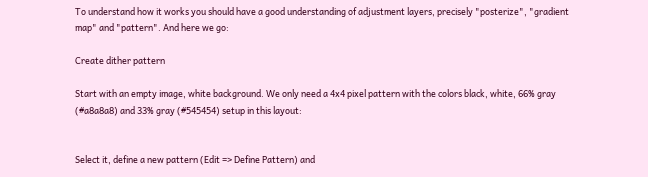To understand how it works you should have a good understanding of adjustment layers, precisely "posterize", "gradient map" and "pattern". And here we go:

Create dither pattern

Start with an empty image, white background. We only need a 4x4 pixel pattern with the colors black, white, 66% gray (#a8a8a8) and 33% gray (#545454) setup in this layout:


Select it, define a new pattern (Edit => Define Pattern) and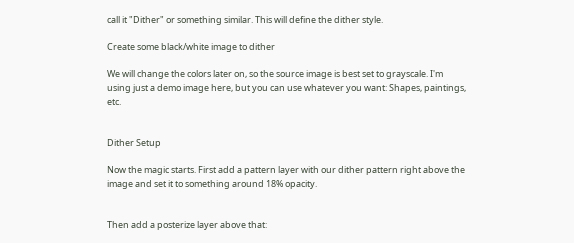call it "Dither" or something similar. This will define the dither style.

Create some black/white image to dither

We will change the colors later on, so the source image is best set to grayscale. I'm using just a demo image here, but you can use whatever you want: Shapes, paintings, etc.


Dither Setup

Now the magic starts. First add a pattern layer with our dither pattern right above the image and set it to something around 18% opacity.


Then add a posterize layer above that: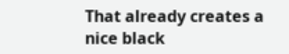That already creates a nice black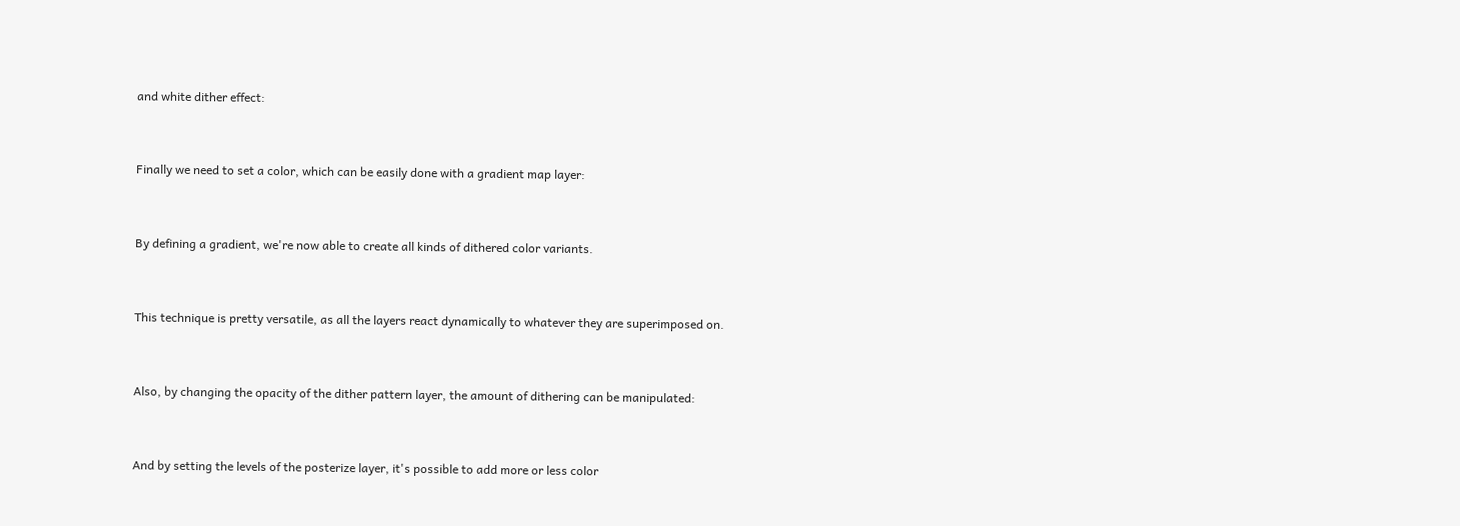and white dither effect:


Finally we need to set a color, which can be easily done with a gradient map layer:


By defining a gradient, we're now able to create all kinds of dithered color variants.


This technique is pretty versatile, as all the layers react dynamically to whatever they are superimposed on.


Also, by changing the opacity of the dither pattern layer, the amount of dithering can be manipulated:


And by setting the levels of the posterize layer, it's possible to add more or less color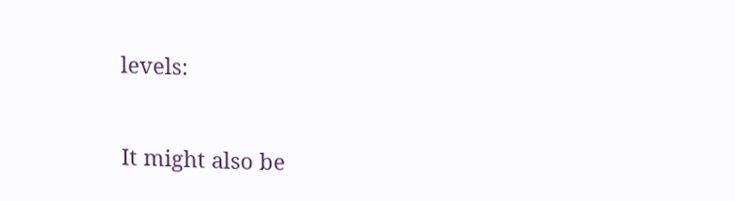levels:


It might also be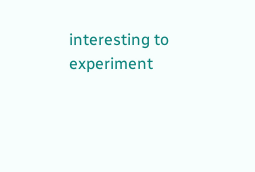interesting to experiment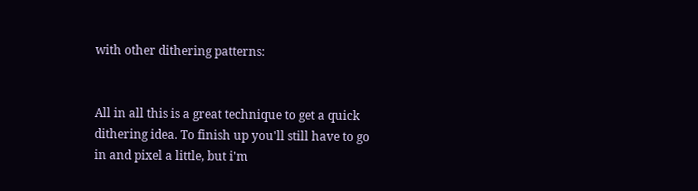with other dithering patterns:


All in all this is a great technique to get a quick dithering idea. To finish up you'll still have to go in and pixel a little, but i'm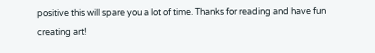positive this will spare you a lot of time. Thanks for reading and have fun creating art!